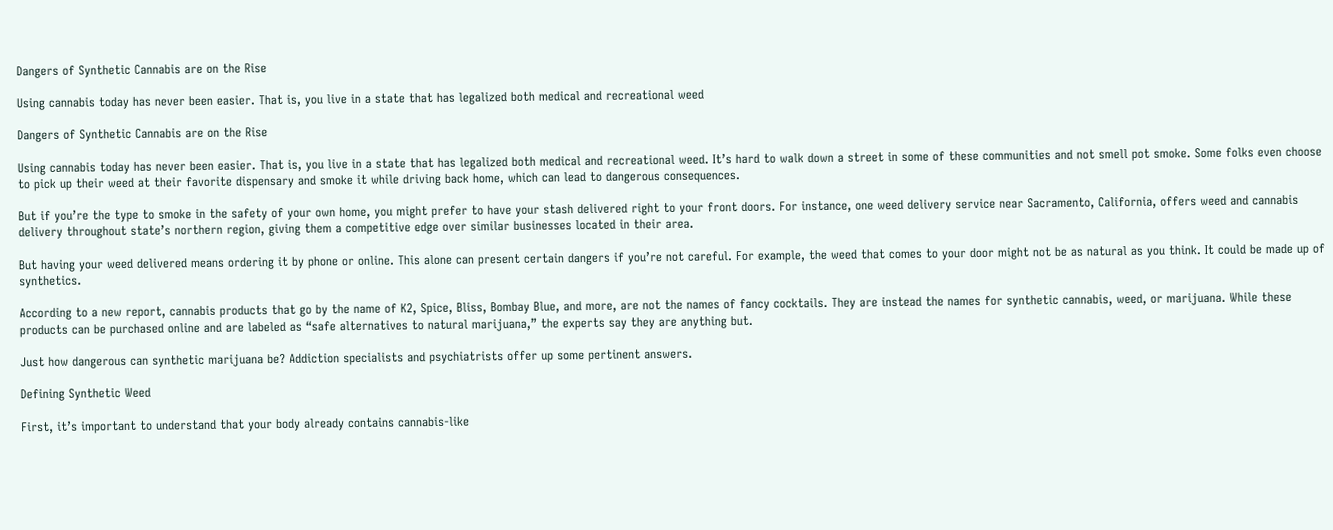Dangers of Synthetic Cannabis are on the Rise

Using cannabis today has never been easier. That is, you live in a state that has legalized both medical and recreational weed

Dangers of Synthetic Cannabis are on the Rise

Using cannabis today has never been easier. That is, you live in a state that has legalized both medical and recreational weed. It’s hard to walk down a street in some of these communities and not smell pot smoke. Some folks even choose to pick up their weed at their favorite dispensary and smoke it while driving back home, which can lead to dangerous consequences.

But if you’re the type to smoke in the safety of your own home, you might prefer to have your stash delivered right to your front doors. For instance, one weed delivery service near Sacramento, California, offers weed and cannabis delivery throughout state’s northern region, giving them a competitive edge over similar businesses located in their area.

But having your weed delivered means ordering it by phone or online. This alone can present certain dangers if you’re not careful. For example, the weed that comes to your door might not be as natural as you think. It could be made up of synthetics.

According to a new report, cannabis products that go by the name of K2, Spice, Bliss, Bombay Blue, and more, are not the names of fancy cocktails. They are instead the names for synthetic cannabis, weed, or marijuana. While these products can be purchased online and are labeled as “safe alternatives to natural marijuana,” the experts say they are anything but.

Just how dangerous can synthetic marijuana be? Addiction specialists and psychiatrists offer up some pertinent answers.

Defining Synthetic Weed

First, it’s important to understand that your body already contains cannabis-like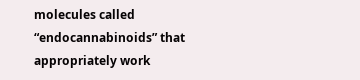molecules called “endocannabinoids” that appropriately work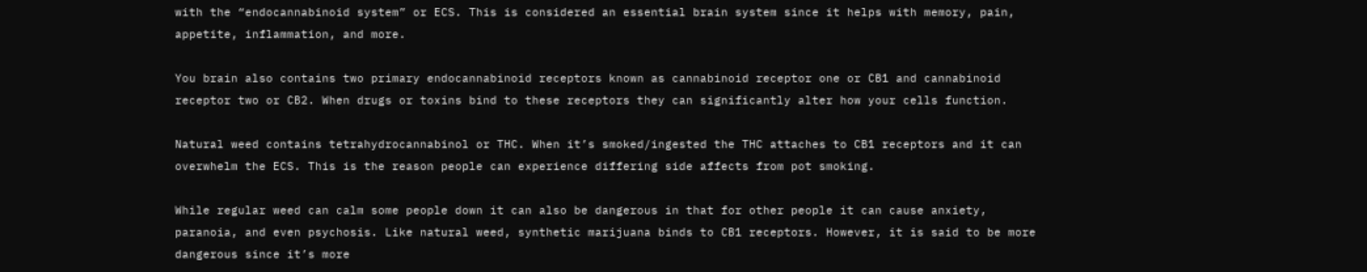with the “endocannabinoid system” or ECS. This is considered an essential brain system since it helps with memory, pain, appetite, inflammation, and more.

You brain also contains two primary endocannabinoid receptors known as cannabinoid receptor one or CB1 and cannabinoid receptor two or CB2. When drugs or toxins bind to these receptors they can significantly alter how your cells function.

Natural weed contains tetrahydrocannabinol or THC. When it’s smoked/ingested the THC attaches to CB1 receptors and it can overwhelm the ECS. This is the reason people can experience differing side affects from pot smoking.

While regular weed can calm some people down it can also be dangerous in that for other people it can cause anxiety, paranoia, and even psychosis. Like natural weed, synthetic marijuana binds to CB1 receptors. However, it is said to be more dangerous since it’s more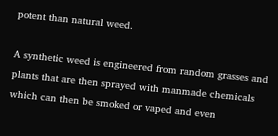potent than natural weed.

A synthetic weed is engineered from random grasses and plants that are then sprayed with manmade chemicals which can then be smoked or vaped and even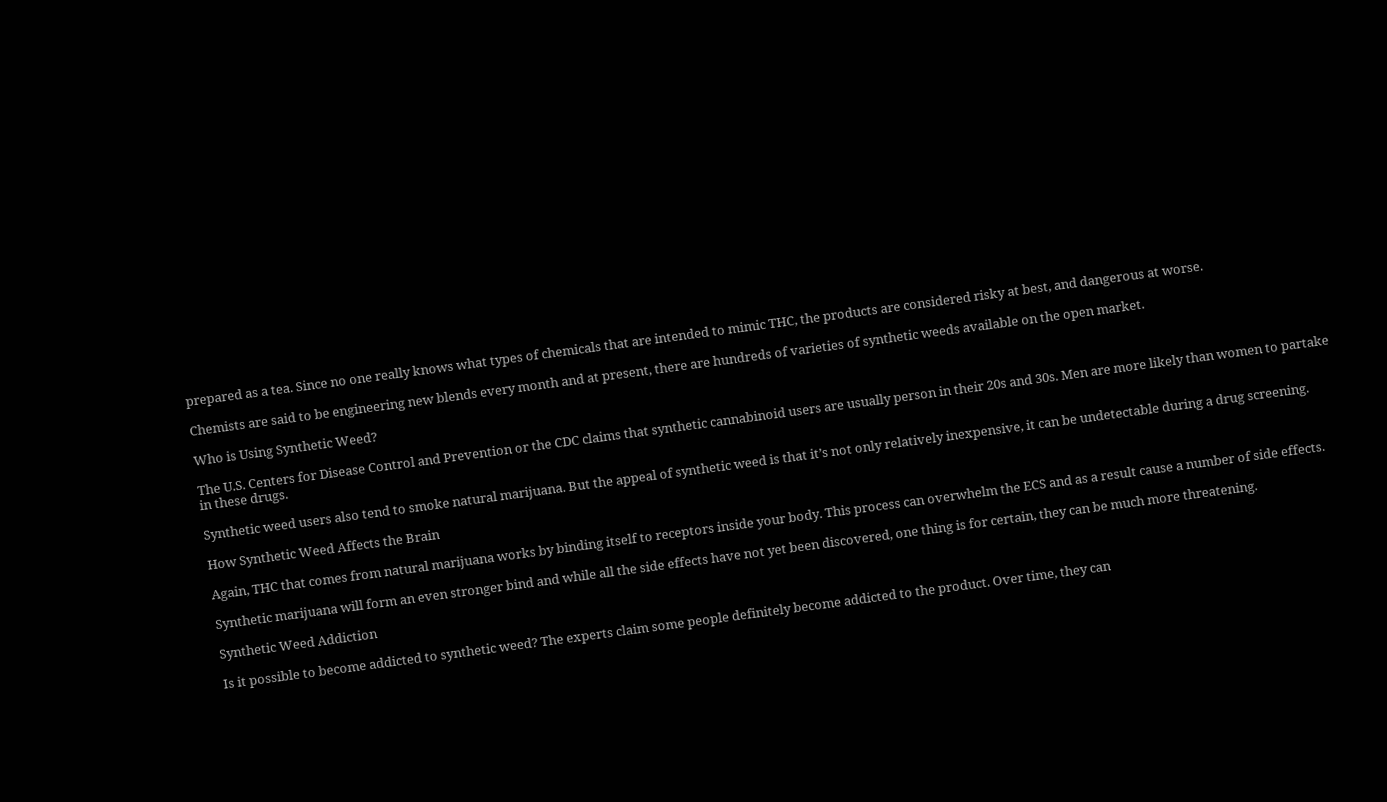prepared as a tea. Since no one really knows what types of chemicals that are intended to mimic THC, the products are considered risky at best, and dangerous at worse.

Chemists are said to be engineering new blends every month and at present, there are hundreds of varieties of synthetic weeds available on the open market.

Who is Using Synthetic Weed?

The U.S. Centers for Disease Control and Prevention or the CDC claims that synthetic cannabinoid users are usually person in their 20s and 30s. Men are more likely than women to partake in these drugs.

Synthetic weed users also tend to smoke natural marijuana. But the appeal of synthetic weed is that it’s not only relatively inexpensive, it can be undetectable during a drug screening.

How Synthetic Weed Affects the Brain

Again, THC that comes from natural marijuana works by binding itself to receptors inside your body. This process can overwhelm the ECS and as a result cause a number of side effects.

Synthetic marijuana will form an even stronger bind and while all the side effects have not yet been discovered, one thing is for certain, they can be much more threatening.

Synthetic Weed Addiction

Is it possible to become addicted to synthetic weed? The experts claim some people definitely become addicted to the product. Over time, they can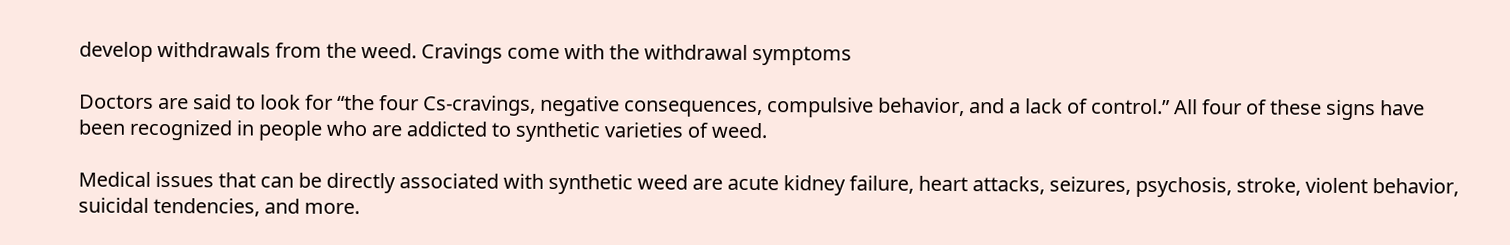develop withdrawals from the weed. Cravings come with the withdrawal symptoms

Doctors are said to look for “the four Cs-cravings, negative consequences, compulsive behavior, and a lack of control.” All four of these signs have been recognized in people who are addicted to synthetic varieties of weed.

Medical issues that can be directly associated with synthetic weed are acute kidney failure, heart attacks, seizures, psychosis, stroke, violent behavior, suicidal tendencies, and more.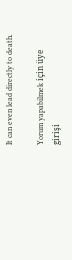It can even lead directly to death.

Yorum yapabilmek için üye girişi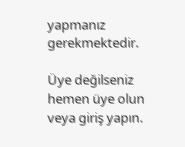yapmanız gerekmektedir.

Üye değilseniz hemen üye olun veya giriş yapın.